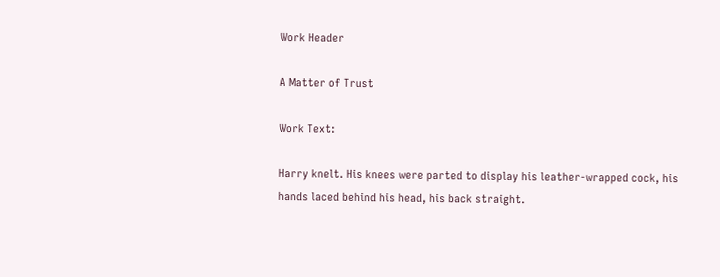Work Header

A Matter of Trust

Work Text:

Harry knelt. His knees were parted to display his leather-wrapped cock, his hands laced behind his head, his back straight.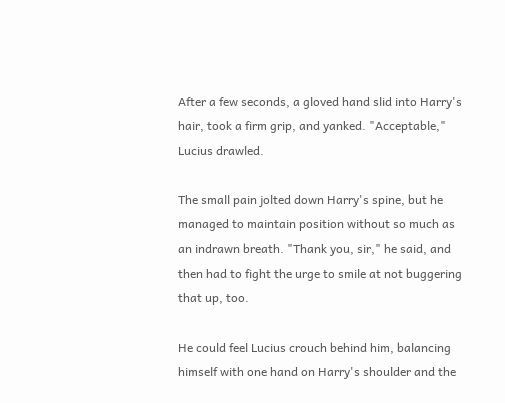After a few seconds, a gloved hand slid into Harry's hair, took a firm grip, and yanked. "Acceptable," Lucius drawled.

The small pain jolted down Harry's spine, but he managed to maintain position without so much as an indrawn breath. "Thank you, sir," he said, and then had to fight the urge to smile at not buggering that up, too.

He could feel Lucius crouch behind him, balancing himself with one hand on Harry's shoulder and the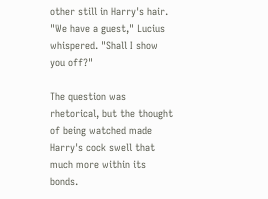other still in Harry's hair. "We have a guest," Lucius whispered. "Shall I show you off?"

The question was rhetorical, but the thought of being watched made Harry's cock swell that much more within its bonds.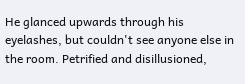He glanced upwards through his eyelashes, but couldn't see anyone else in the room. Petrified and disillusioned,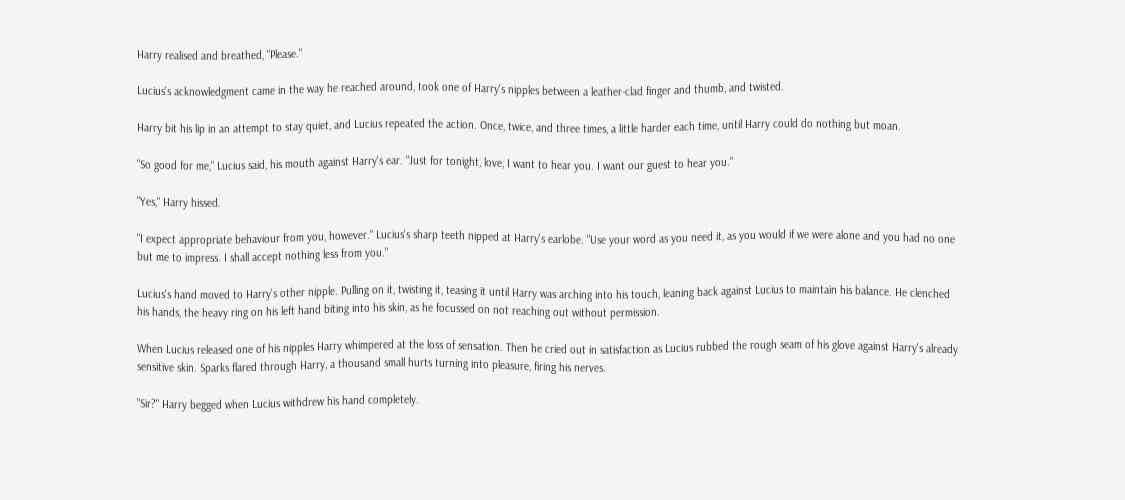Harry realised and breathed, "Please."

Lucius's acknowledgment came in the way he reached around, took one of Harry's nipples between a leather-clad finger and thumb, and twisted.

Harry bit his lip in an attempt to stay quiet, and Lucius repeated the action. Once, twice, and three times, a little harder each time, until Harry could do nothing but moan.

"So good for me," Lucius said, his mouth against Harry's ear. "Just for tonight, love, I want to hear you. I want our guest to hear you."

"Yes," Harry hissed.

"I expect appropriate behaviour from you, however." Lucius's sharp teeth nipped at Harry's earlobe. "Use your word as you need it, as you would if we were alone and you had no one but me to impress. I shall accept nothing less from you."

Lucius's hand moved to Harry's other nipple. Pulling on it, twisting it, teasing it until Harry was arching into his touch, leaning back against Lucius to maintain his balance. He clenched his hands, the heavy ring on his left hand biting into his skin, as he focussed on not reaching out without permission.

When Lucius released one of his nipples Harry whimpered at the loss of sensation. Then he cried out in satisfaction as Lucius rubbed the rough seam of his glove against Harry's already sensitive skin. Sparks flared through Harry, a thousand small hurts turning into pleasure, firing his nerves.

"Sir?" Harry begged when Lucius withdrew his hand completely.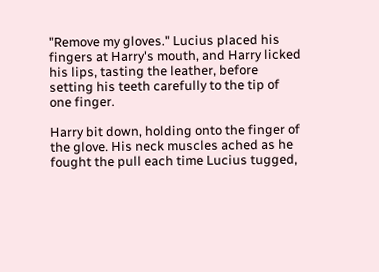"Remove my gloves." Lucius placed his fingers at Harry's mouth, and Harry licked his lips, tasting the leather, before setting his teeth carefully to the tip of one finger.

Harry bit down, holding onto the finger of the glove. His neck muscles ached as he fought the pull each time Lucius tugged,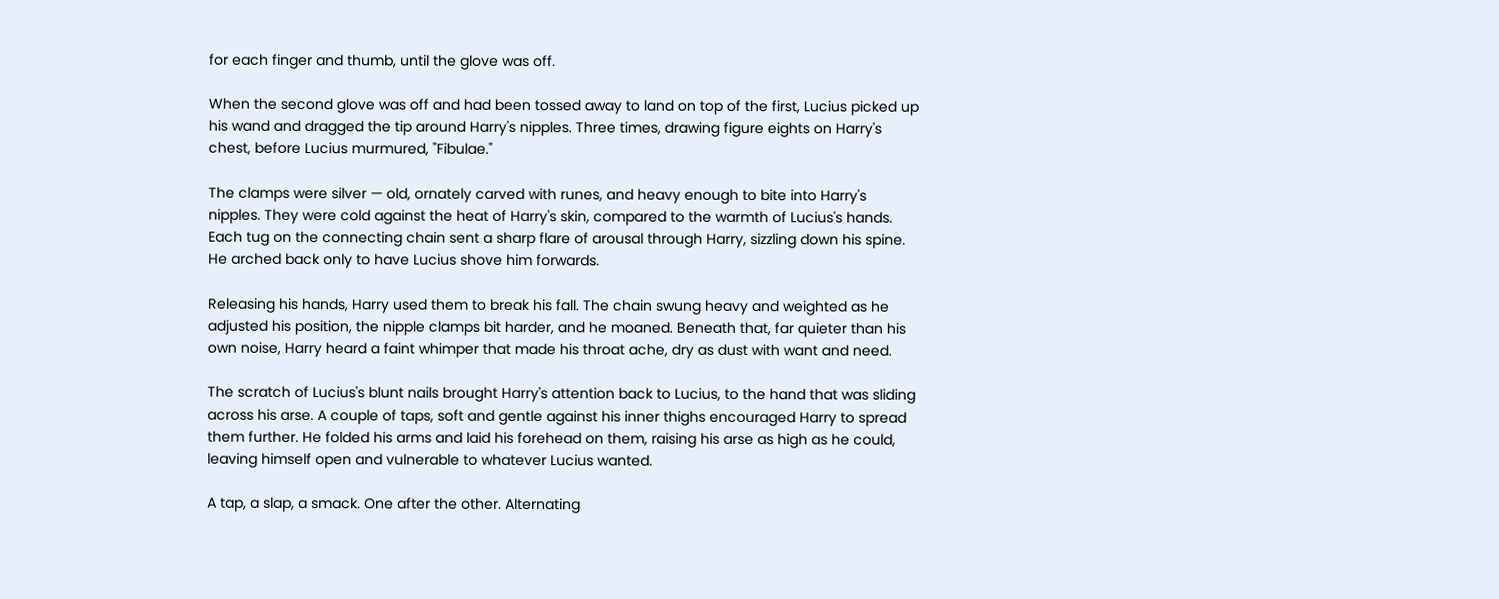for each finger and thumb, until the glove was off.

When the second glove was off and had been tossed away to land on top of the first, Lucius picked up his wand and dragged the tip around Harry's nipples. Three times, drawing figure eights on Harry's chest, before Lucius murmured, "Fibulae."

The clamps were silver — old, ornately carved with runes, and heavy enough to bite into Harry's nipples. They were cold against the heat of Harry's skin, compared to the warmth of Lucius's hands. Each tug on the connecting chain sent a sharp flare of arousal through Harry, sizzling down his spine. He arched back only to have Lucius shove him forwards.

Releasing his hands, Harry used them to break his fall. The chain swung heavy and weighted as he adjusted his position, the nipple clamps bit harder, and he moaned. Beneath that, far quieter than his own noise, Harry heard a faint whimper that made his throat ache, dry as dust with want and need.

The scratch of Lucius's blunt nails brought Harry's attention back to Lucius, to the hand that was sliding across his arse. A couple of taps, soft and gentle against his inner thighs encouraged Harry to spread them further. He folded his arms and laid his forehead on them, raising his arse as high as he could, leaving himself open and vulnerable to whatever Lucius wanted.

A tap, a slap, a smack. One after the other. Alternating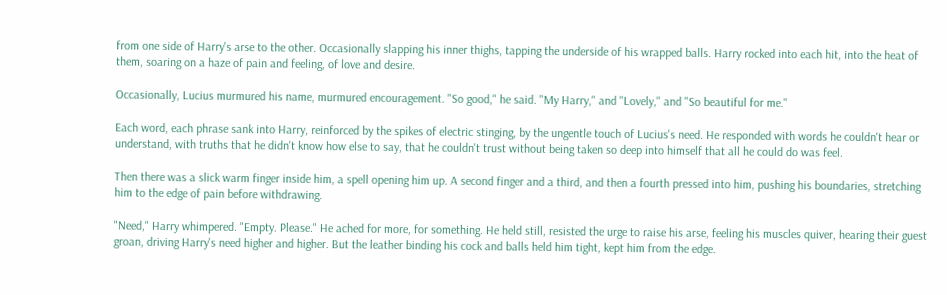from one side of Harry's arse to the other. Occasionally slapping his inner thighs, tapping the underside of his wrapped balls. Harry rocked into each hit, into the heat of them, soaring on a haze of pain and feeling, of love and desire.

Occasionally, Lucius murmured his name, murmured encouragement. "So good," he said. "My Harry," and "Lovely," and "So beautiful for me."

Each word, each phrase sank into Harry, reinforced by the spikes of electric stinging, by the ungentle touch of Lucius's need. He responded with words he couldn't hear or understand, with truths that he didn't know how else to say, that he couldn't trust without being taken so deep into himself that all he could do was feel.

Then there was a slick warm finger inside him, a spell opening him up. A second finger and a third, and then a fourth pressed into him, pushing his boundaries, stretching him to the edge of pain before withdrawing.

"Need," Harry whimpered. "Empty. Please." He ached for more, for something. He held still, resisted the urge to raise his arse, feeling his muscles quiver, hearing their guest groan, driving Harry's need higher and higher. But the leather binding his cock and balls held him tight, kept him from the edge.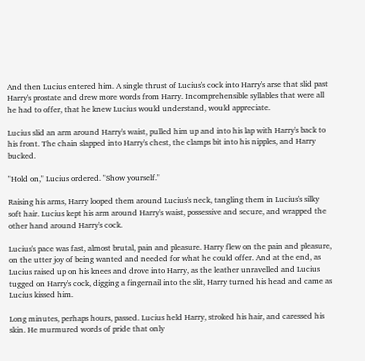And then Lucius entered him. A single thrust of Lucius's cock into Harry's arse that slid past Harry's prostate and drew more words from Harry. Incomprehensible syllables that were all he had to offer, that he knew Lucius would understand, would appreciate.

Lucius slid an arm around Harry's waist, pulled him up and into his lap with Harry's back to his front. The chain slapped into Harry's chest, the clamps bit into his nipples, and Harry bucked.

"Hold on," Lucius ordered. "Show yourself."

Raising his arms, Harry looped them around Lucius's neck, tangling them in Lucius's silky soft hair. Lucius kept his arm around Harry's waist, possessive and secure, and wrapped the other hand around Harry's cock.

Lucius's pace was fast, almost brutal, pain and pleasure. Harry flew on the pain and pleasure, on the utter joy of being wanted and needed for what he could offer. And at the end, as Lucius raised up on his knees and drove into Harry, as the leather unravelled and Lucius tugged on Harry's cock, digging a fingernail into the slit, Harry turned his head and came as Lucius kissed him.

Long minutes, perhaps hours, passed. Lucius held Harry, stroked his hair, and caressed his skin. He murmured words of pride that only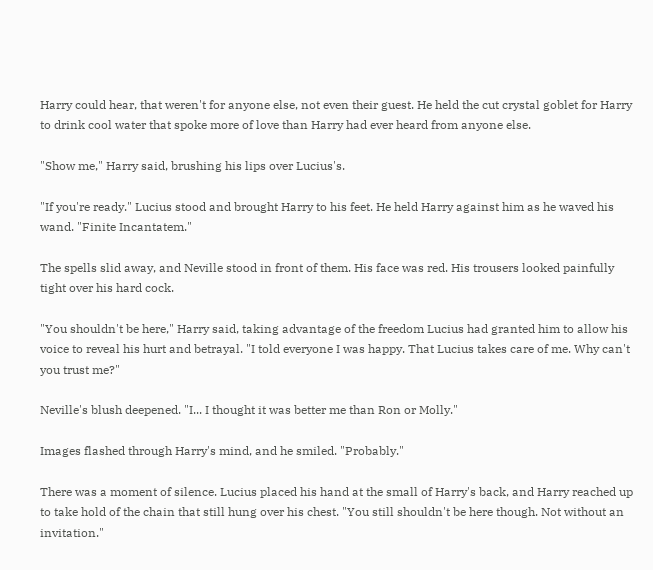Harry could hear, that weren't for anyone else, not even their guest. He held the cut crystal goblet for Harry to drink cool water that spoke more of love than Harry had ever heard from anyone else.

"Show me," Harry said, brushing his lips over Lucius's.

"If you're ready." Lucius stood and brought Harry to his feet. He held Harry against him as he waved his wand. "Finite Incantatem."

The spells slid away, and Neville stood in front of them. His face was red. His trousers looked painfully tight over his hard cock.

"You shouldn't be here," Harry said, taking advantage of the freedom Lucius had granted him to allow his voice to reveal his hurt and betrayal. "I told everyone I was happy. That Lucius takes care of me. Why can't you trust me?"

Neville's blush deepened. "I... I thought it was better me than Ron or Molly."

Images flashed through Harry's mind, and he smiled. "Probably."

There was a moment of silence. Lucius placed his hand at the small of Harry's back, and Harry reached up to take hold of the chain that still hung over his chest. "You still shouldn't be here though. Not without an invitation."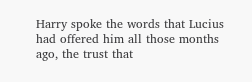Harry spoke the words that Lucius had offered him all those months ago, the trust that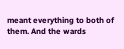meant everything to both of them. And the wards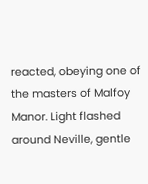reacted, obeying one of the masters of Malfoy Manor. Light flashed around Neville, gentle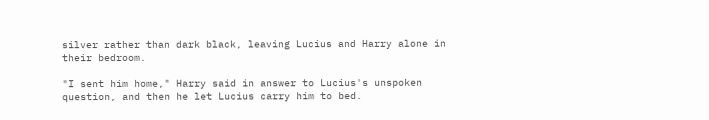silver rather than dark black, leaving Lucius and Harry alone in their bedroom.

"I sent him home," Harry said in answer to Lucius's unspoken question, and then he let Lucius carry him to bed.